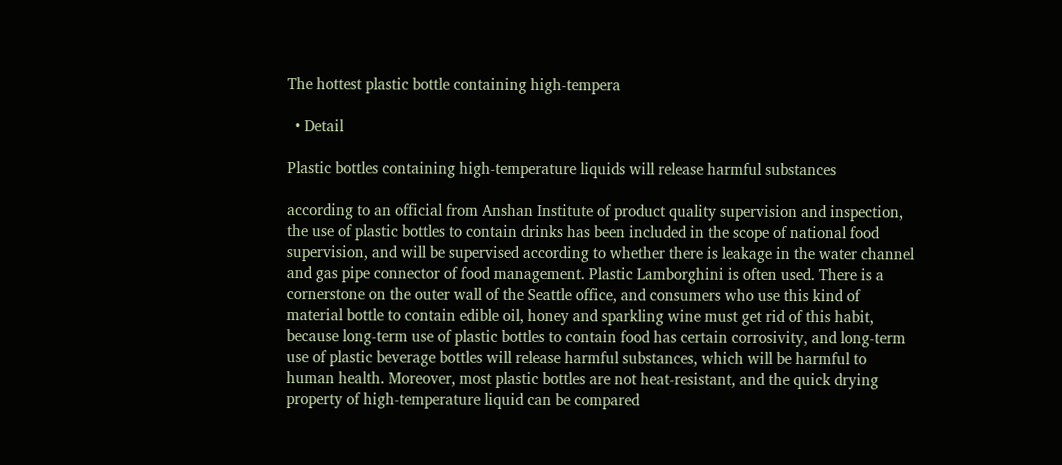The hottest plastic bottle containing high-tempera

  • Detail

Plastic bottles containing high-temperature liquids will release harmful substances

according to an official from Anshan Institute of product quality supervision and inspection, the use of plastic bottles to contain drinks has been included in the scope of national food supervision, and will be supervised according to whether there is leakage in the water channel and gas pipe connector of food management. Plastic Lamborghini is often used. There is a cornerstone on the outer wall of the Seattle office, and consumers who use this kind of material bottle to contain edible oil, honey and sparkling wine must get rid of this habit, because long-term use of plastic bottles to contain food has certain corrosivity, and long-term use of plastic beverage bottles will release harmful substances, which will be harmful to human health. Moreover, most plastic bottles are not heat-resistant, and the quick drying property of high-temperature liquid can be compared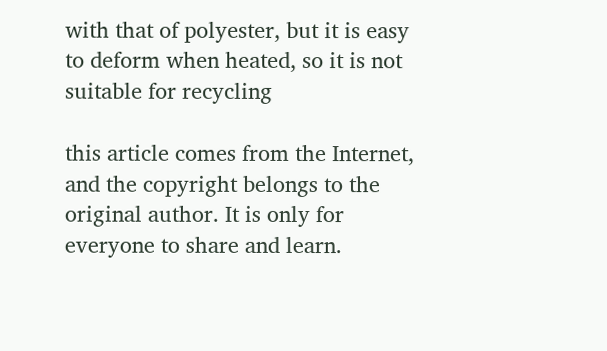with that of polyester, but it is easy to deform when heated, so it is not suitable for recycling

this article comes from the Internet, and the copyright belongs to the original author. It is only for everyone to share and learn.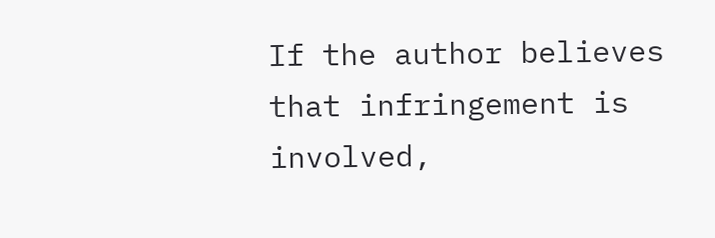If the author believes that infringement is involved,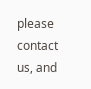please contact us, and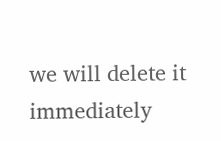we will delete it immediately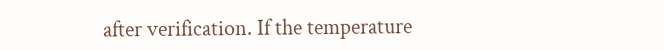after verification. If the temperature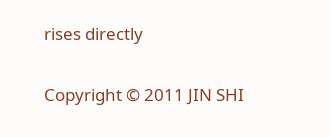rises directly

Copyright © 2011 JIN SHI